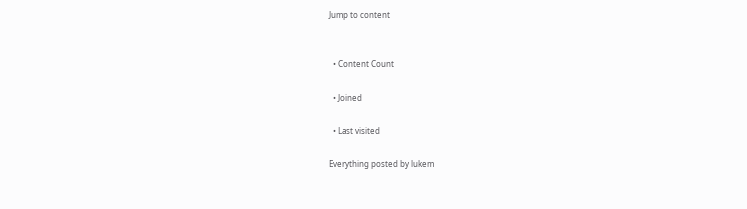Jump to content


  • Content Count

  • Joined

  • Last visited

Everything posted by lukem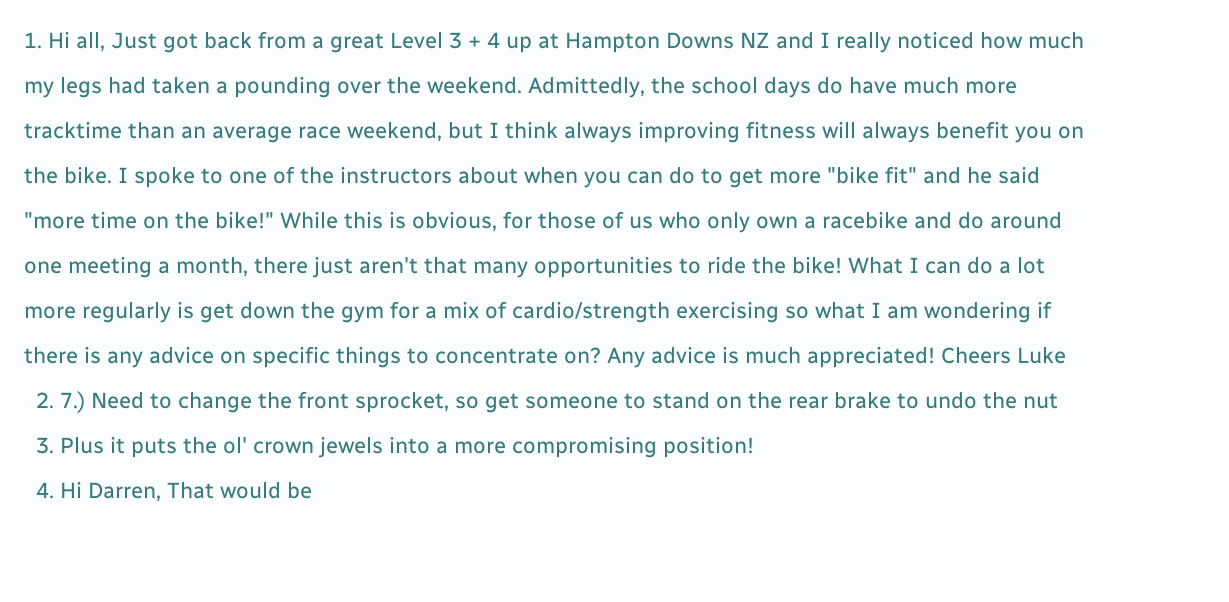1. Hi all, Just got back from a great Level 3 + 4 up at Hampton Downs NZ and I really noticed how much my legs had taken a pounding over the weekend. Admittedly, the school days do have much more tracktime than an average race weekend, but I think always improving fitness will always benefit you on the bike. I spoke to one of the instructors about when you can do to get more "bike fit" and he said "more time on the bike!" While this is obvious, for those of us who only own a racebike and do around one meeting a month, there just aren't that many opportunities to ride the bike! What I can do a lot more regularly is get down the gym for a mix of cardio/strength exercising so what I am wondering if there is any advice on specific things to concentrate on? Any advice is much appreciated! Cheers Luke
  2. 7.) Need to change the front sprocket, so get someone to stand on the rear brake to undo the nut
  3. Plus it puts the ol' crown jewels into a more compromising position!
  4. Hi Darren, That would be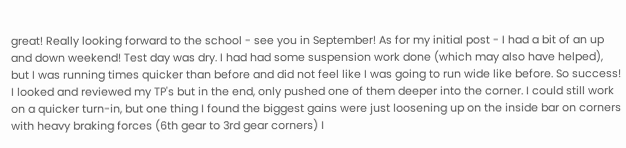great! Really looking forward to the school - see you in September! As for my initial post - I had a bit of an up and down weekend! Test day was dry. I had had some suspension work done (which may also have helped), but I was running times quicker than before and did not feel like I was going to run wide like before. So success! I looked and reviewed my TP's but in the end, only pushed one of them deeper into the corner. I could still work on a quicker turn-in, but one thing I found the biggest gains were just loosening up on the inside bar on corners with heavy braking forces (6th gear to 3rd gear corners) I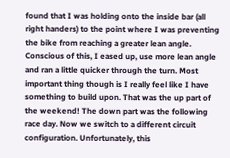found that I was holding onto the inside bar (all right handers) to the point where I was preventing the bike from reaching a greater lean angle. Conscious of this, I eased up, use more lean angle and ran a little quicker through the turn. Most important thing though is I really feel like I have something to build upon. That was the up part of the weekend! The down part was the following race day. Now we switch to a different circuit configuration. Unfortunately, this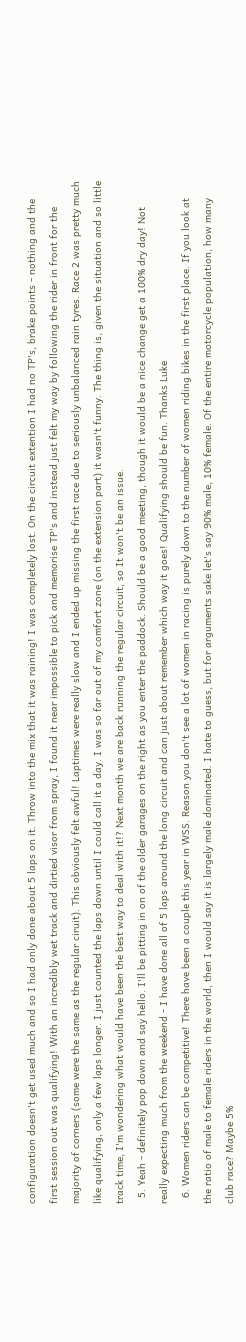configuration doesn't get used much and so I had only done about 5 laps on it. Throw into the mix that it was raining! I was completely lost. On the circuit extention I had no TP's, brake points - nothing and the first session out was qualifying! With an incredibly wet track and dirtied visor from spray, I found it near impossible to pick and memorise TP's and instead just felt my way by following the rider in front for the majority of corners (some were the same as the regular ciruit). This obviously felt awful! Laptimes were really slow and I ended up missing the first race due to seriously unbalanced rain tyres. Race 2 was pretty much like qualifying, only a few laps longer. I just counted the laps down until I could call it a day. I was so far out of my comfort zone (on the extension part) it wasn't funny. The thing is, given the situation and so little track time, I'm wondering what would have been the best way to deal with it!? Next month we are back running the regular circuit, so It won't be an issue.
  5. Yeah - definitely pop down and say hello. I'll be pitting in on of the older garages on the right as you enter the paddock. Should be a good meeting, though it would be a nice change get a 100% dry day! Not really expecting much from the weekend - I have done all of 5 laps around the long circuit and can just about remember which way it goes! Qualifying should be fun. Thanks Luke
  6. Women riders can be competitive! There have been a couple this year in WSS. Reason you don't see a lot of women in racing is purely down to the number of women riding bikes in the first place. If you look at the ratio of male to female riders in the world, then I would say it is largely male dominated. I hate to guess, but for arguments sake let's say 90% male, 10% female. Of the entire motorcycle population, how many club race? Maybe 5%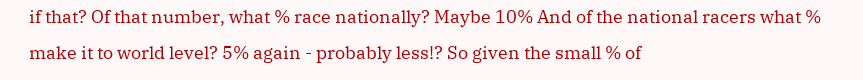if that? Of that number, what % race nationally? Maybe 10% And of the national racers what % make it to world level? 5% again - probably less!? So given the small % of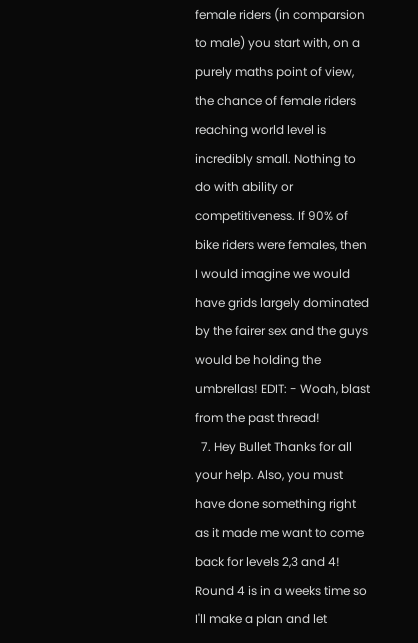female riders (in comparsion to male) you start with, on a purely maths point of view, the chance of female riders reaching world level is incredibly small. Nothing to do with ability or competitiveness. If 90% of bike riders were females, then I would imagine we would have grids largely dominated by the fairer sex and the guys would be holding the umbrellas! EDIT: - Woah, blast from the past thread!
  7. Hey Bullet Thanks for all your help. Also, you must have done something right as it made me want to come back for levels 2,3 and 4! Round 4 is in a weeks time so I'll make a plan and let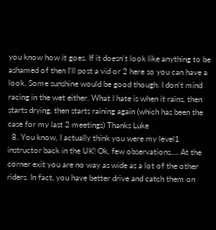you know how it goes. If it doesn't look like anything to be ashamed of then I'll post a vid or 2 here so you can have a look. Some sunshine would be good though. I don't mind racing in the wet either. What I hate is when it rains, then starts drying, then starts raining again (which has been the case for my last 2 meetings) Thanks Luke
  8. You know, I actually think you were my level1 instructor back in the UK! Ok, few observations.... At the corner exit you are no way as wide as a lot of the other riders. In fact, you have better drive and catch them on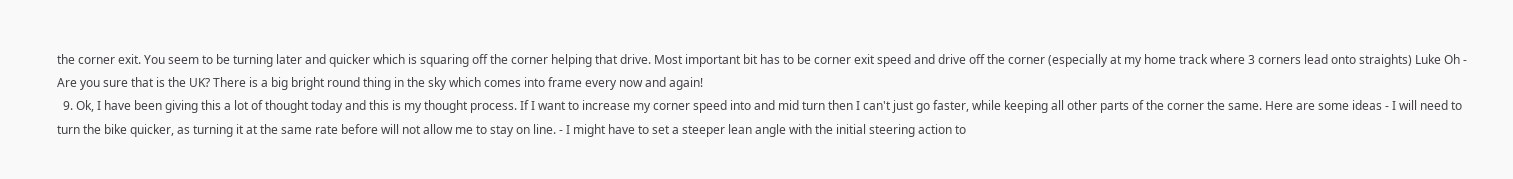the corner exit. You seem to be turning later and quicker which is squaring off the corner helping that drive. Most important bit has to be corner exit speed and drive off the corner (especially at my home track where 3 corners lead onto straights) Luke Oh - Are you sure that is the UK? There is a big bright round thing in the sky which comes into frame every now and again!
  9. Ok, I have been giving this a lot of thought today and this is my thought process. If I want to increase my corner speed into and mid turn then I can't just go faster, while keeping all other parts of the corner the same. Here are some ideas - I will need to turn the bike quicker, as turning it at the same rate before will not allow me to stay on line. - I might have to set a steeper lean angle with the initial steering action to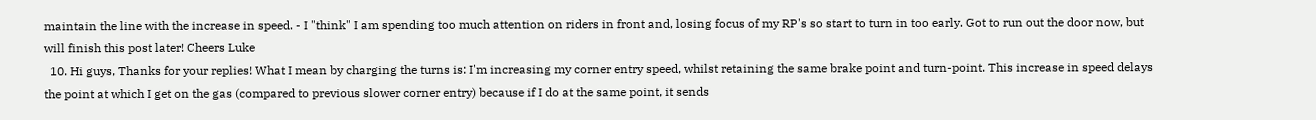maintain the line with the increase in speed. - I "think" I am spending too much attention on riders in front and, losing focus of my RP's so start to turn in too early. Got to run out the door now, but will finish this post later! Cheers Luke
  10. Hi guys, Thanks for your replies! What I mean by charging the turns is: I'm increasing my corner entry speed, whilst retaining the same brake point and turn-point. This increase in speed delays the point at which I get on the gas (compared to previous slower corner entry) because if I do at the same point, it sends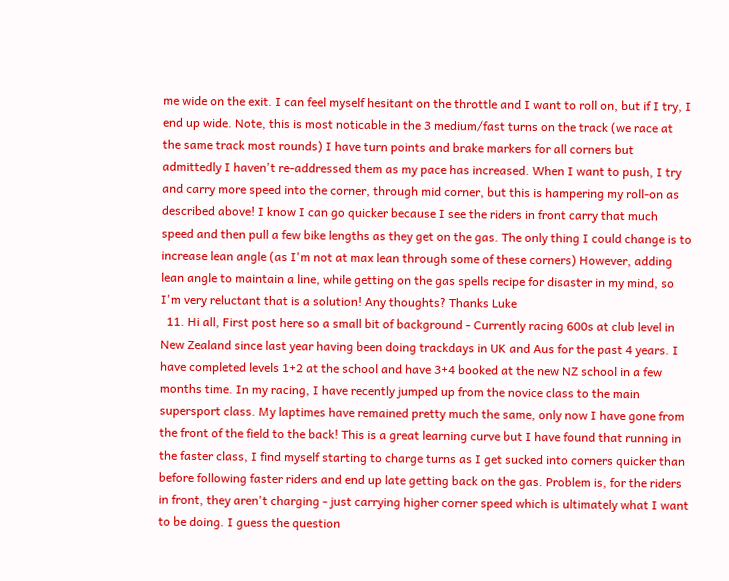me wide on the exit. I can feel myself hesitant on the throttle and I want to roll on, but if I try, I end up wide. Note, this is most noticable in the 3 medium/fast turns on the track (we race at the same track most rounds) I have turn points and brake markers for all corners but admittedly I haven't re-addressed them as my pace has increased. When I want to push, I try and carry more speed into the corner, through mid corner, but this is hampering my roll-on as described above! I know I can go quicker because I see the riders in front carry that much speed and then pull a few bike lengths as they get on the gas. The only thing I could change is to increase lean angle (as I'm not at max lean through some of these corners) However, adding lean angle to maintain a line, while getting on the gas spells recipe for disaster in my mind, so I'm very reluctant that is a solution! Any thoughts? Thanks Luke
  11. Hi all, First post here so a small bit of background - Currently racing 600s at club level in New Zealand since last year having been doing trackdays in UK and Aus for the past 4 years. I have completed levels 1+2 at the school and have 3+4 booked at the new NZ school in a few months time. In my racing, I have recently jumped up from the novice class to the main supersport class. My laptimes have remained pretty much the same, only now I have gone from the front of the field to the back! This is a great learning curve but I have found that running in the faster class, I find myself starting to charge turns as I get sucked into corners quicker than before following faster riders and end up late getting back on the gas. Problem is, for the riders in front, they aren't charging - just carrying higher corner speed which is ultimately what I want to be doing. I guess the question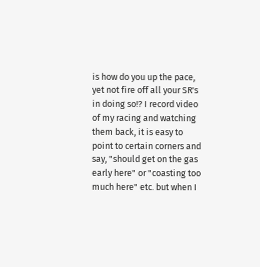is how do you up the pace, yet not fire off all your SR's in doing so!? I record video of my racing and watching them back, it is easy to point to certain corners and say, "should get on the gas early here" or "coasting too much here" etc. but when I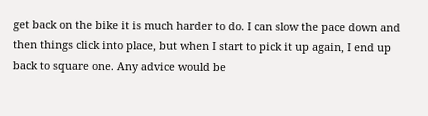get back on the bike it is much harder to do. I can slow the pace down and then things click into place, but when I start to pick it up again, I end up back to square one. Any advice would be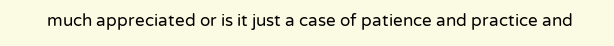much appreciated or is it just a case of patience and practice and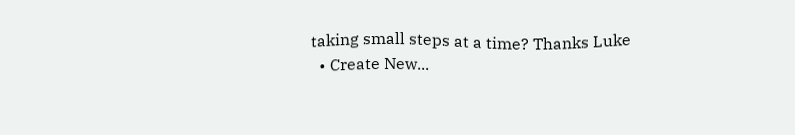taking small steps at a time? Thanks Luke
  • Create New...